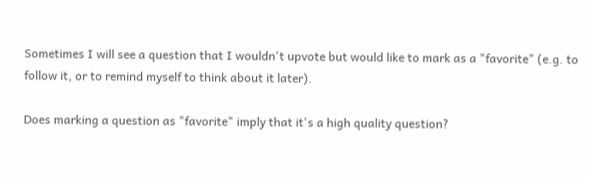Sometimes I will see a question that I wouldn't upvote but would like to mark as a "favorite" (e.g. to follow it, or to remind myself to think about it later).

Does marking a question as "favorite" imply that it's a high quality question?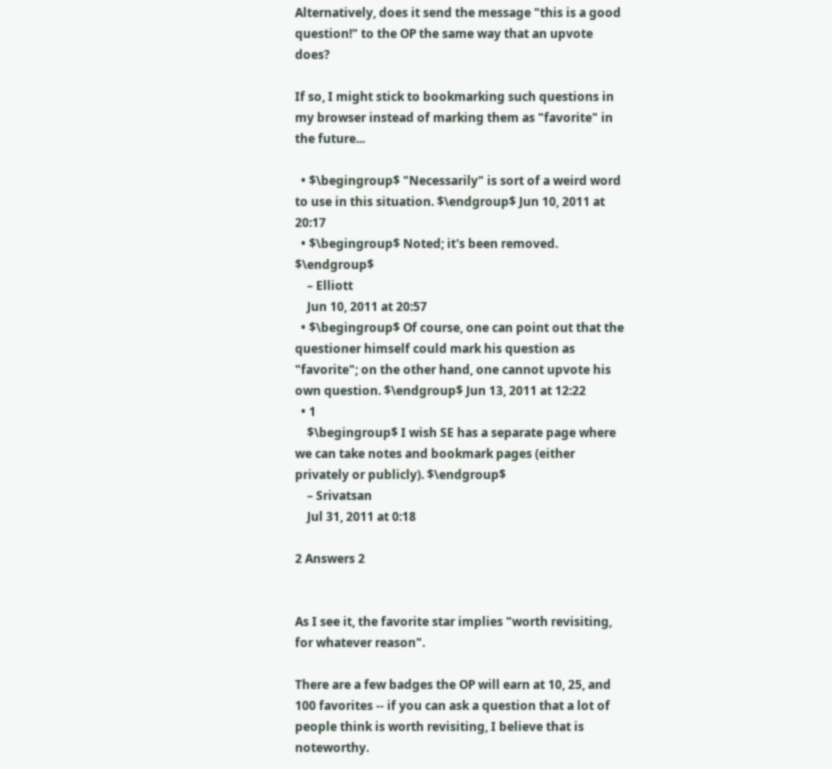Alternatively, does it send the message "this is a good question!" to the OP the same way that an upvote does?

If so, I might stick to bookmarking such questions in my browser instead of marking them as "favorite" in the future...

  • $\begingroup$ "Necessarily" is sort of a weird word to use in this situation. $\endgroup$ Jun 10, 2011 at 20:17
  • $\begingroup$ Noted; it's been removed. $\endgroup$
    – Elliott
    Jun 10, 2011 at 20:57
  • $\begingroup$ Of course, one can point out that the questioner himself could mark his question as "favorite"; on the other hand, one cannot upvote his own question. $\endgroup$ Jun 13, 2011 at 12:22
  • 1
    $\begingroup$ I wish SE has a separate page where we can take notes and bookmark pages (either privately or publicly). $\endgroup$
    – Srivatsan
    Jul 31, 2011 at 0:18

2 Answers 2


As I see it, the favorite star implies "worth revisiting, for whatever reason".

There are a few badges the OP will earn at 10, 25, and 100 favorites -- if you can ask a question that a lot of people think is worth revisiting, I believe that is noteworthy.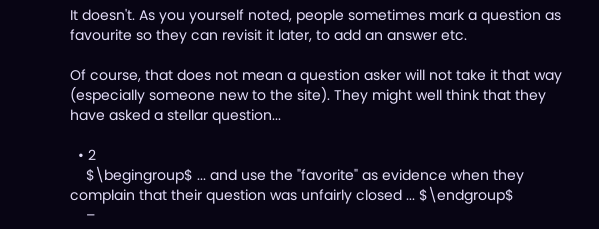It doesn't. As you yourself noted, people sometimes mark a question as favourite so they can revisit it later, to add an answer etc.

Of course, that does not mean a question asker will not take it that way (especially someone new to the site). They might well think that they have asked a stellar question...

  • 2
    $\begingroup$ ... and use the "favorite" as evidence when they complain that their question was unfairly closed ... $\endgroup$
    –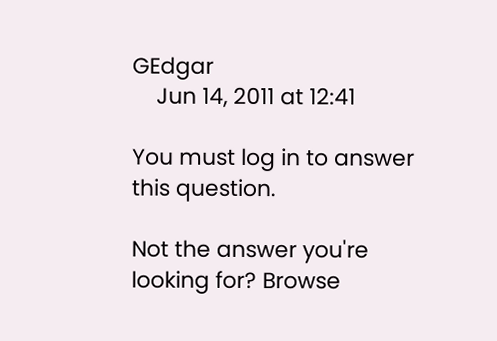GEdgar
    Jun 14, 2011 at 12:41

You must log in to answer this question.

Not the answer you're looking for? Browse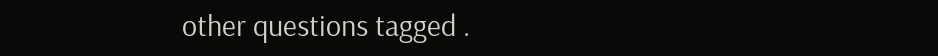other questions tagged .